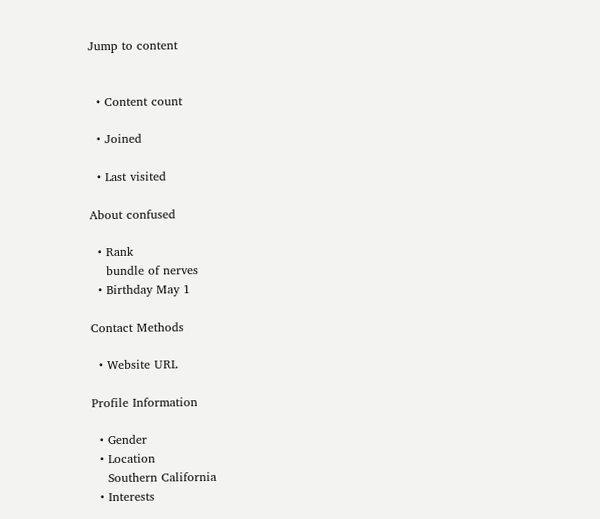Jump to content


  • Content count

  • Joined

  • Last visited

About confused

  • Rank
    bundle of nerves
  • Birthday May 1

Contact Methods

  • Website URL

Profile Information

  • Gender
  • Location
    Southern California
  • Interests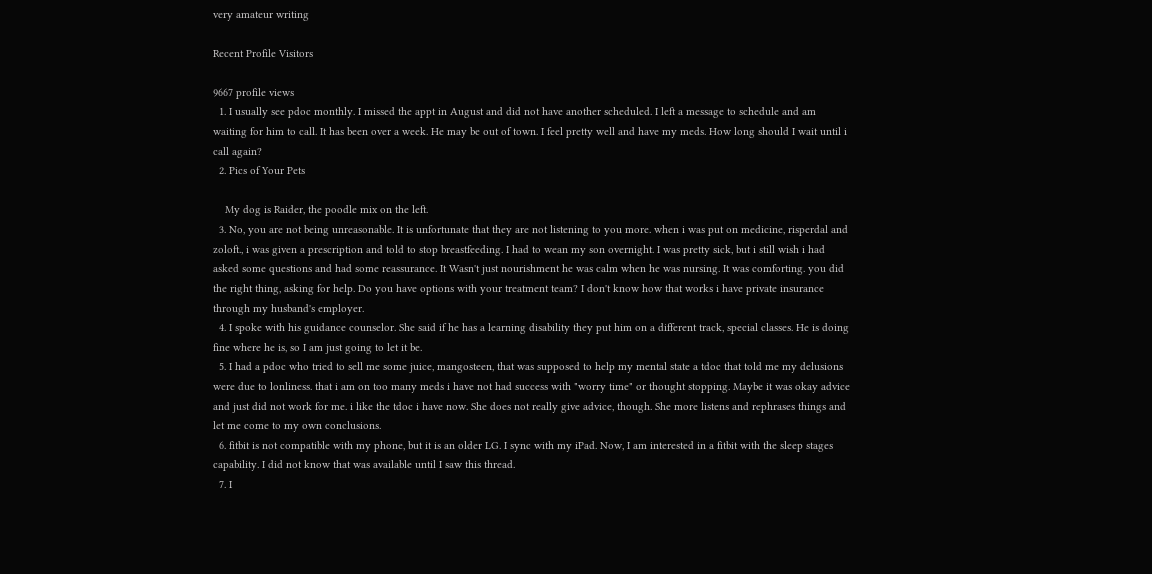very amateur writing

Recent Profile Visitors

9667 profile views
  1. I usually see pdoc monthly. I missed the appt in August and did not have another scheduled. I left a message to schedule and am waiting for him to call. It has been over a week. He may be out of town. I feel pretty well and have my meds. How long should I wait until i call again?
  2. Pics of Your Pets

    My dog is Raider, the poodle mix on the left.
  3. No, you are not being unreasonable. It is unfortunate that they are not listening to you more. when i was put on medicine, risperdal and zoloft., i was given a prescription and told to stop breastfeeding. I had to wean my son overnight. I was pretty sick, but i still wish i had asked some questions and had some reassurance. It Wasn't just nourishment he was calm when he was nursing. It was comforting. you did the right thing, asking for help. Do you have options with your treatment team? I don't know how that works i have private insurance through my husband's employer.
  4. I spoke with his guidance counselor. She said if he has a learning disability they put him on a different track, special classes. He is doing fine where he is, so I am just going to let it be.
  5. I had a pdoc who tried to sell me some juice, mangosteen, that was supposed to help my mental state a tdoc that told me my delusions were due to lonliness. that i am on too many meds i have not had success with "worry time" or thought stopping. Maybe it was okay advice and just did not work for me. i like the tdoc i have now. She does not really give advice, though. She more listens and rephrases things and let me come to my own conclusions.
  6. fitbit is not compatible with my phone, but it is an older LG. I sync with my iPad. Now, I am interested in a fitbit with the sleep stages capability. I did not know that was available until I saw this thread.
  7. I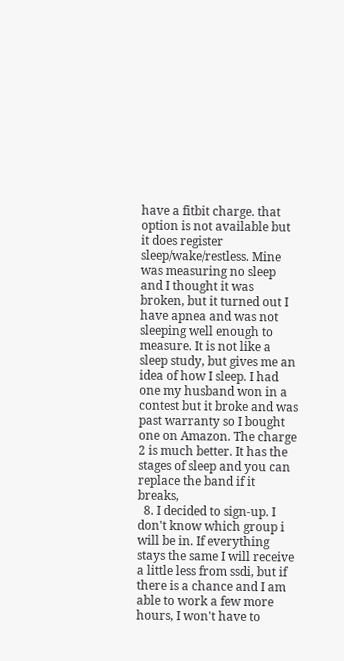have a fitbit charge. that option is not available but it does register sleep/wake/restless. Mine was measuring no sleep and I thought it was broken, but it turned out I have apnea and was not sleeping well enough to measure. It is not like a sleep study, but gives me an idea of how I sleep. I had one my husband won in a contest but it broke and was past warranty so I bought one on Amazon. The charge 2 is much better. It has the stages of sleep and you can replace the band if it breaks,
  8. I decided to sign-up. I don't know which group i will be in. If everything stays the same I will receive a little less from ssdi, but if there is a chance and I am able to work a few more hours, I won't have to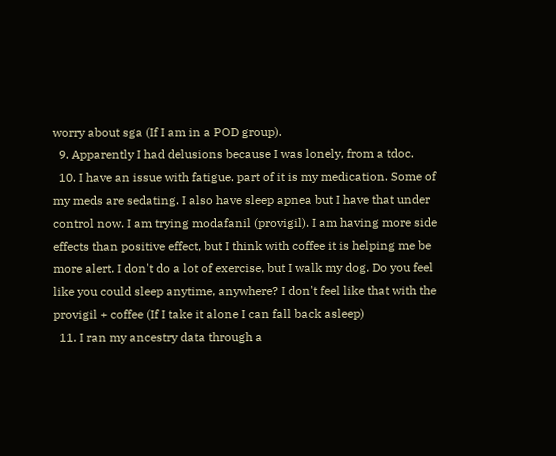worry about sga (If I am in a POD group).
  9. Apparently I had delusions because I was lonely, from a tdoc.
  10. I have an issue with fatigue. part of it is my medication. Some of my meds are sedating. I also have sleep apnea but I have that under control now. I am trying modafanil (provigil). I am having more side effects than positive effect, but I think with coffee it is helping me be more alert. I don't do a lot of exercise, but I walk my dog. Do you feel like you could sleep anytime, anywhere? I don't feel like that with the provigil + coffee (If I take it alone I can fall back asleep)
  11. I ran my ancestry data through a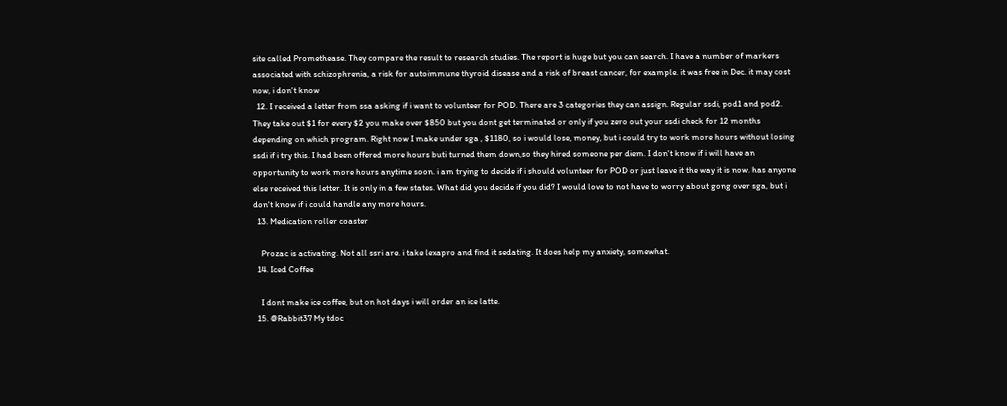site called Promethease. They compare the result to research studies. The report is huge but you can search. I have a number of markers associated with schizophrenia, a risk for autoimmune thyroid disease and a risk of breast cancer, for example. it was free in Dec. it may cost now, i don't know
  12. I received a letter from ssa asking if i want to volunteer for POD. There are 3 categories they can assign. Regular ssdi, pod1 and pod2. They take out $1 for every $2 you make over $850 but you dont get terminated or only if you zero out your ssdi check for 12 months depending on which program. Right now I make under sga , $1180, so i would lose, money, but i could try to work more hours without losing ssdi if i try this. I had been offered more hours buti turned them down,so they hired someone per diem. I don't know if i will have an opportunity to work more hours anytime soon. i am trying to decide if i should volunteer for POD or just leave it the way it is now. has anyone else received this letter. It is only in a few states. What did you decide if you did? I would love to not have to worry about gong over sga, but i don't know if i could handle any more hours.
  13. Medication roller coaster

    Prozac is activating. Not all ssri are. i take lexapro and find it sedating. It does help my anxiety, somewhat.
  14. Iced Coffee

    I dont make ice coffee, but on hot days i will order an ice latte.
  15. @Rabbit37 My tdoc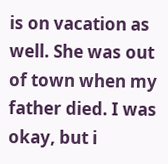is on vacation as well. She was out of town when my father died. I was okay, but i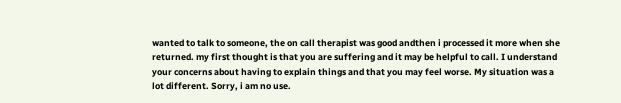wanted to talk to someone, the on call therapist was good andthen i processed it more when she returned. my first thought is that you are suffering and it may be helpful to call. I understand your concerns about having to explain things and that you may feel worse. My situation was a lot different. Sorry, i am no use.